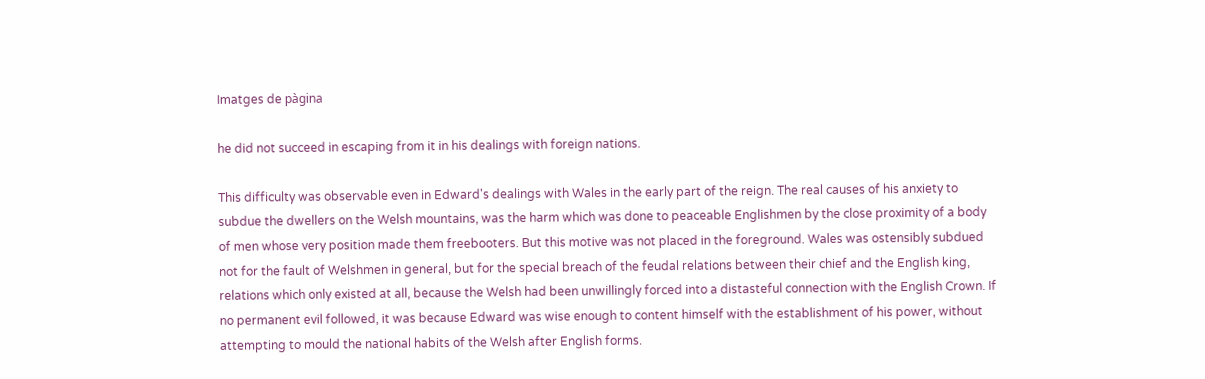Imatges de pàgina

he did not succeed in escaping from it in his dealings with foreign nations.

This difficulty was observable even in Edward's dealings with Wales in the early part of the reign. The real causes of his anxiety to subdue the dwellers on the Welsh mountains, was the harm which was done to peaceable Englishmen by the close proximity of a body of men whose very position made them freebooters. But this motive was not placed in the foreground. Wales was ostensibly subdued not for the fault of Welshmen in general, but for the special breach of the feudal relations between their chief and the English king, relations which only existed at all, because the Welsh had been unwillingly forced into a distasteful connection with the English Crown. If no permanent evil followed, it was because Edward was wise enough to content himself with the establishment of his power, without attempting to mould the national habits of the Welsh after English forms.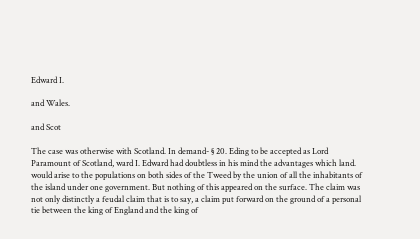Edward I.

and Wales.

and Scot

The case was otherwise with Scotland. In demand- § 20. Eding to be accepted as Lord Paramount of Scotland, ward I. Edward had doubtless in his mind the advantages which land. would arise to the populations on both sides of the Tweed by the union of all the inhabitants of the island under one government. But nothing of this appeared on the surface. The claim was not only distinctly a feudal claim that is to say, a claim put forward on the ground of a personal tie between the king of England and the king of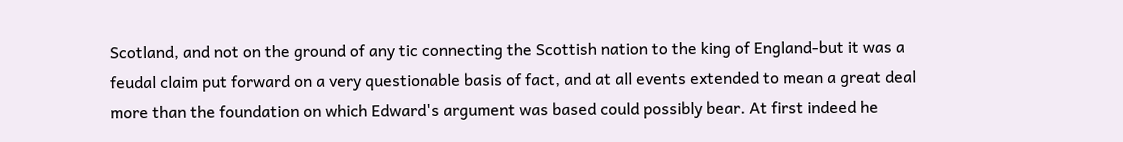Scotland, and not on the ground of any tic connecting the Scottish nation to the king of England-but it was a feudal claim put forward on a very questionable basis of fact, and at all events extended to mean a great deal more than the foundation on which Edward's argument was based could possibly bear. At first indeed he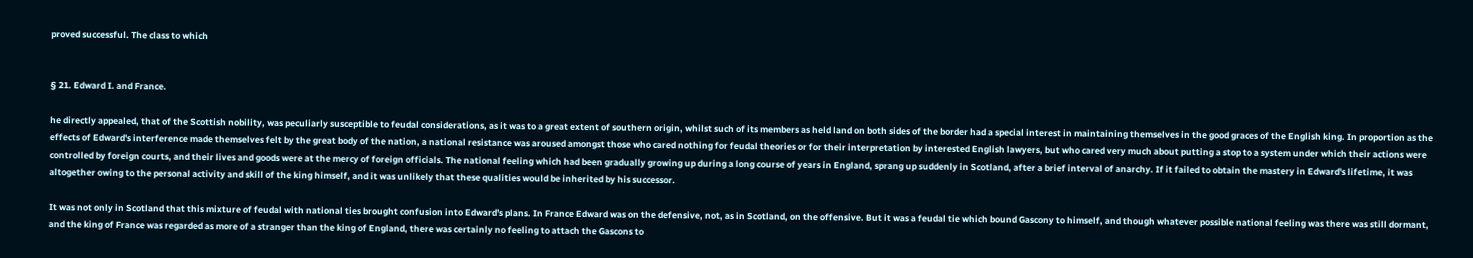proved successful. The class to which


§ 21. Edward I. and France.

he directly appealed, that of the Scottish nobility, was peculiarly susceptible to feudal considerations, as it was to a great extent of southern origin, whilst such of its members as held land on both sides of the border had a special interest in maintaining themselves in the good graces of the English king. In proportion as the effects of Edward's interference made themselves felt by the great body of the nation, a national resistance was aroused amongst those who cared nothing for feudal theories or for their interpretation by interested English lawyers, but who cared very much about putting a stop to a system under which their actions were controlled by foreign courts, and their lives and goods were at the mercy of foreign officials. The national feeling which had been gradually growing up during a long course of years in England, sprang up suddenly in Scotland, after a brief interval of anarchy. If it failed to obtain the mastery in Edward's lifetime, it was altogether owing to the personal activity and skill of the king himself, and it was unlikely that these qualities would be inherited by his successor.

It was not only in Scotland that this mixture of feudal with national ties brought confusion into Edward's plans. In France Edward was on the defensive, not, as in Scotland, on the offensive. But it was a feudal tie which bound Gascony to himself, and though whatever possible national feeling was there was still dormant, and the king of France was regarded as more of a stranger than the king of England, there was certainly no feeling to attach the Gascons to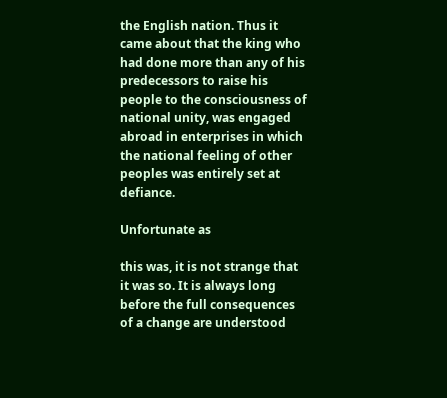the English nation. Thus it came about that the king who had done more than any of his predecessors to raise his people to the consciousness of national unity, was engaged abroad in enterprises in which the national feeling of other peoples was entirely set at defiance.

Unfortunate as

this was, it is not strange that it was so. It is always long before the full consequences of a change are understood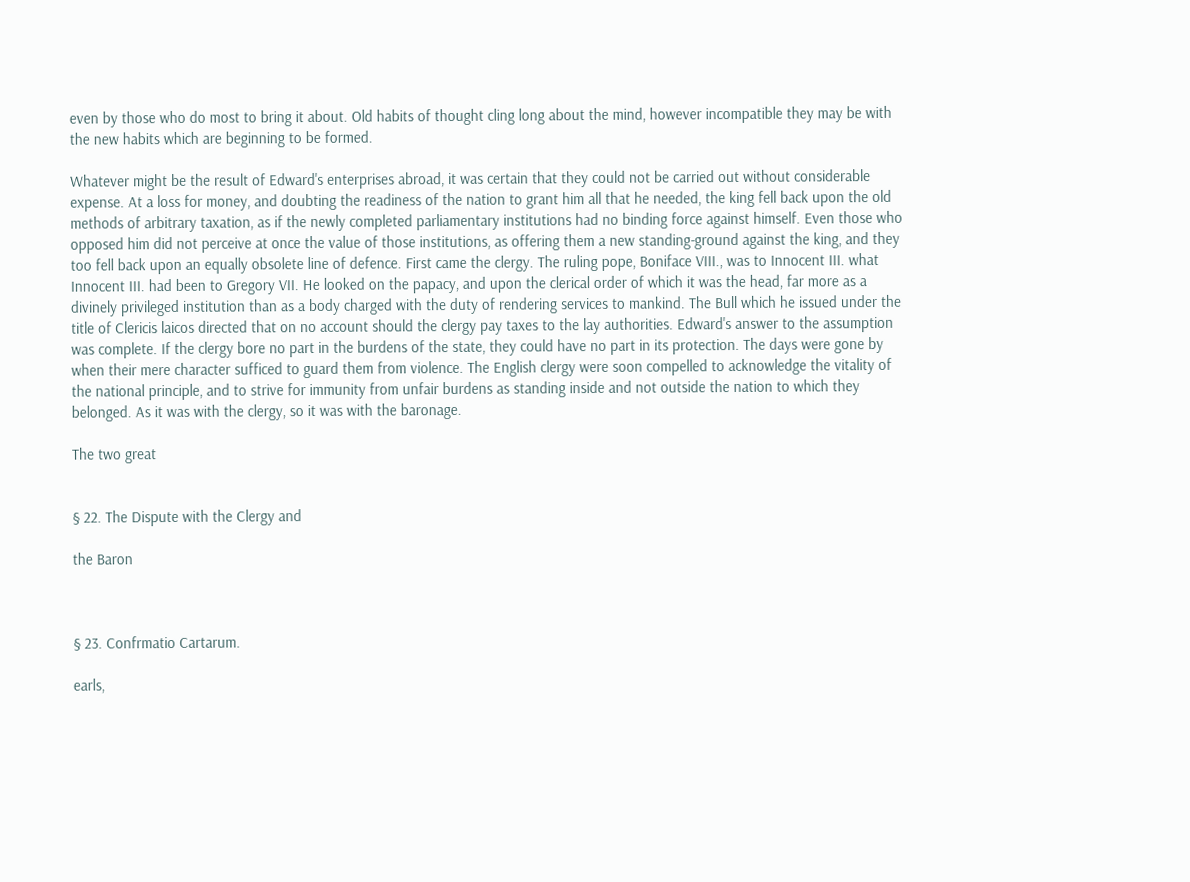even by those who do most to bring it about. Old habits of thought cling long about the mind, however incompatible they may be with the new habits which are beginning to be formed.

Whatever might be the result of Edward's enterprises abroad, it was certain that they could not be carried out without considerable expense. At a loss for money, and doubting the readiness of the nation to grant him all that he needed, the king fell back upon the old methods of arbitrary taxation, as if the newly completed parliamentary institutions had no binding force against himself. Even those who opposed him did not perceive at once the value of those institutions, as offering them a new standing-ground against the king, and they too fell back upon an equally obsolete line of defence. First came the clergy. The ruling pope, Boniface VIII., was to Innocent III. what Innocent III. had been to Gregory VII. He looked on the papacy, and upon the clerical order of which it was the head, far more as a divinely privileged institution than as a body charged with the duty of rendering services to mankind. The Bull which he issued under the title of Clericis laicos directed that on no account should the clergy pay taxes to the lay authorities. Edward's answer to the assumption was complete. If the clergy bore no part in the burdens of the state, they could have no part in its protection. The days were gone by when their mere character sufficed to guard them from violence. The English clergy were soon compelled to acknowledge the vitality of the national principle, and to strive for immunity from unfair burdens as standing inside and not outside the nation to which they belonged. As it was with the clergy, so it was with the baronage.

The two great


§ 22. The Dispute with the Clergy and

the Baron



§ 23. Confrmatio Cartarum.

earls,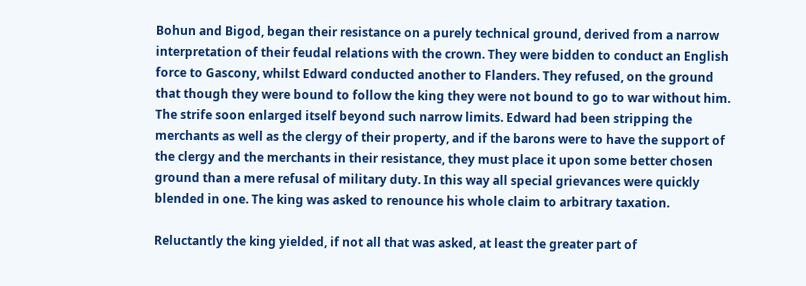Bohun and Bigod, began their resistance on a purely technical ground, derived from a narrow interpretation of their feudal relations with the crown. They were bidden to conduct an English force to Gascony, whilst Edward conducted another to Flanders. They refused, on the ground that though they were bound to follow the king they were not bound to go to war without him. The strife soon enlarged itself beyond such narrow limits. Edward had been stripping the merchants as well as the clergy of their property, and if the barons were to have the support of the clergy and the merchants in their resistance, they must place it upon some better chosen ground than a mere refusal of military duty. In this way all special grievances were quickly blended in one. The king was asked to renounce his whole claim to arbitrary taxation.

Reluctantly the king yielded, if not all that was asked, at least the greater part of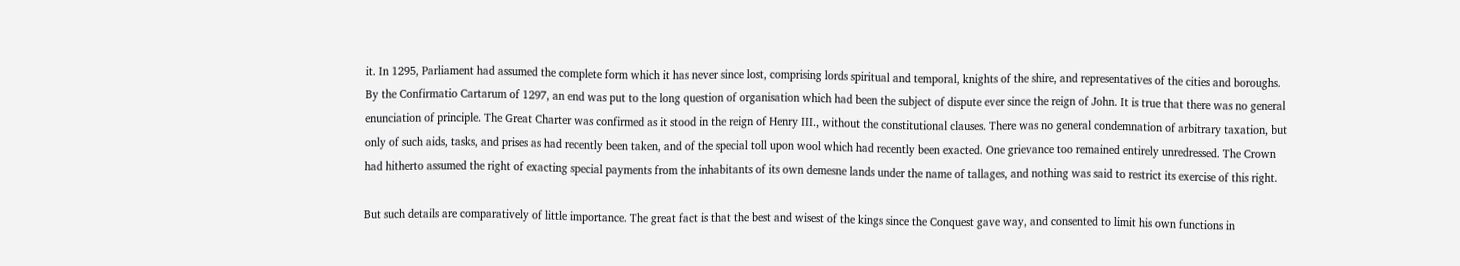it. In 1295, Parliament had assumed the complete form which it has never since lost, comprising lords spiritual and temporal, knights of the shire, and representatives of the cities and boroughs. By the Confirmatio Cartarum of 1297, an end was put to the long question of organisation which had been the subject of dispute ever since the reign of John. It is true that there was no general enunciation of principle. The Great Charter was confirmed as it stood in the reign of Henry III., without the constitutional clauses. There was no general condemnation of arbitrary taxation, but only of such aids, tasks, and prises as had recently been taken, and of the special toll upon wool which had recently been exacted. One grievance too remained entirely unredressed. The Crown had hitherto assumed the right of exacting special payments from the inhabitants of its own demesne lands under the name of tallages, and nothing was said to restrict its exercise of this right.

But such details are comparatively of little importance. The great fact is that the best and wisest of the kings since the Conquest gave way, and consented to limit his own functions in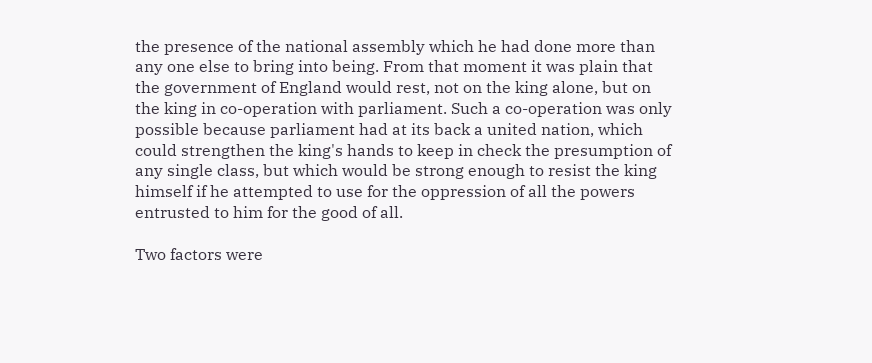the presence of the national assembly which he had done more than any one else to bring into being. From that moment it was plain that the government of England would rest, not on the king alone, but on the king in co-operation with parliament. Such a co-operation was only possible because parliament had at its back a united nation, which could strengthen the king's hands to keep in check the presumption of any single class, but which would be strong enough to resist the king himself if he attempted to use for the oppression of all the powers entrusted to him for the good of all.

Two factors were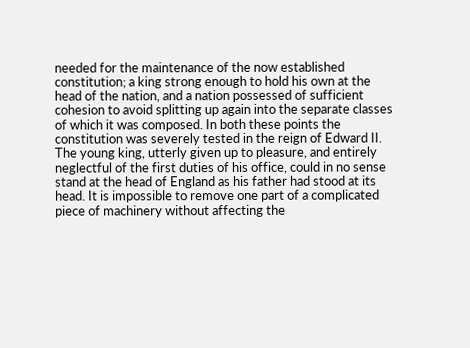needed for the maintenance of the now established constitution; a king strong enough to hold his own at the head of the nation, and a nation possessed of sufficient cohesion to avoid splitting up again into the separate classes of which it was composed. In both these points the constitution was severely tested in the reign of Edward II. The young king, utterly given up to pleasure, and entirely neglectful of the first duties of his office, could in no sense stand at the head of England as his father had stood at its head. It is impossible to remove one part of a complicated piece of machinery without affecting the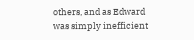others, and as Edward was simply inefficient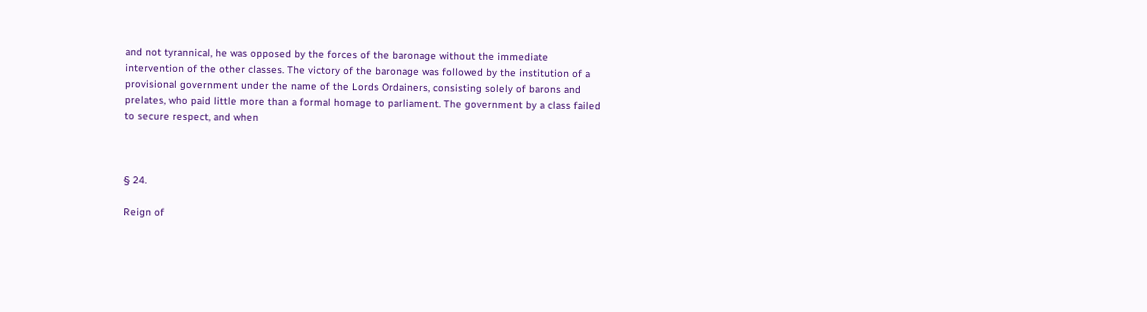and not tyrannical, he was opposed by the forces of the baronage without the immediate intervention of the other classes. The victory of the baronage was followed by the institution of a provisional government under the name of the Lords Ordainers, consisting solely of barons and prelates, who paid little more than a formal homage to parliament. The government by a class failed to secure respect, and when



§ 24.

Reign of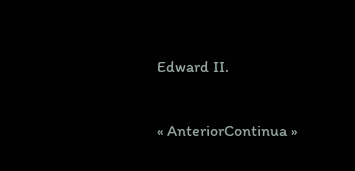Edward II.

« AnteriorContinua »